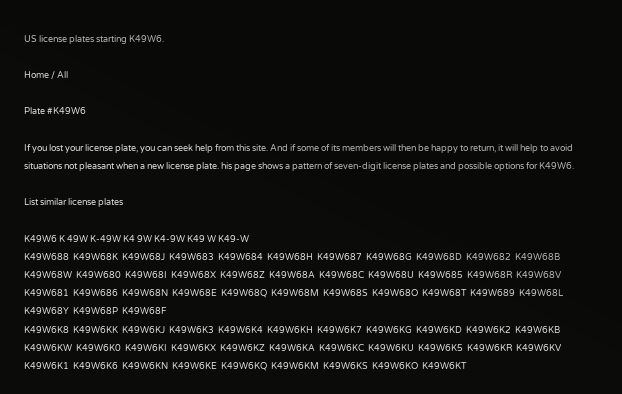US license plates starting K49W6.

Home / All

Plate #K49W6

If you lost your license plate, you can seek help from this site. And if some of its members will then be happy to return, it will help to avoid situations not pleasant when a new license plate. his page shows a pattern of seven-digit license plates and possible options for K49W6.

List similar license plates

K49W6 K 49W K-49W K4 9W K4-9W K49 W K49-W
K49W688  K49W68K  K49W68J  K49W683  K49W684  K49W68H  K49W687  K49W68G  K49W68D  K49W682  K49W68B  K49W68W  K49W680  K49W68I  K49W68X  K49W68Z  K49W68A  K49W68C  K49W68U  K49W685  K49W68R  K49W68V  K49W681  K49W686  K49W68N  K49W68E  K49W68Q  K49W68M  K49W68S  K49W68O  K49W68T  K49W689  K49W68L  K49W68Y  K49W68P  K49W68F
K49W6K8  K49W6KK  K49W6KJ  K49W6K3  K49W6K4  K49W6KH  K49W6K7  K49W6KG  K49W6KD  K49W6K2  K49W6KB  K49W6KW  K49W6K0  K49W6KI  K49W6KX  K49W6KZ  K49W6KA  K49W6KC  K49W6KU  K49W6K5  K49W6KR  K49W6KV  K49W6K1  K49W6K6  K49W6KN  K49W6KE  K49W6KQ  K49W6KM  K49W6KS  K49W6KO  K49W6KT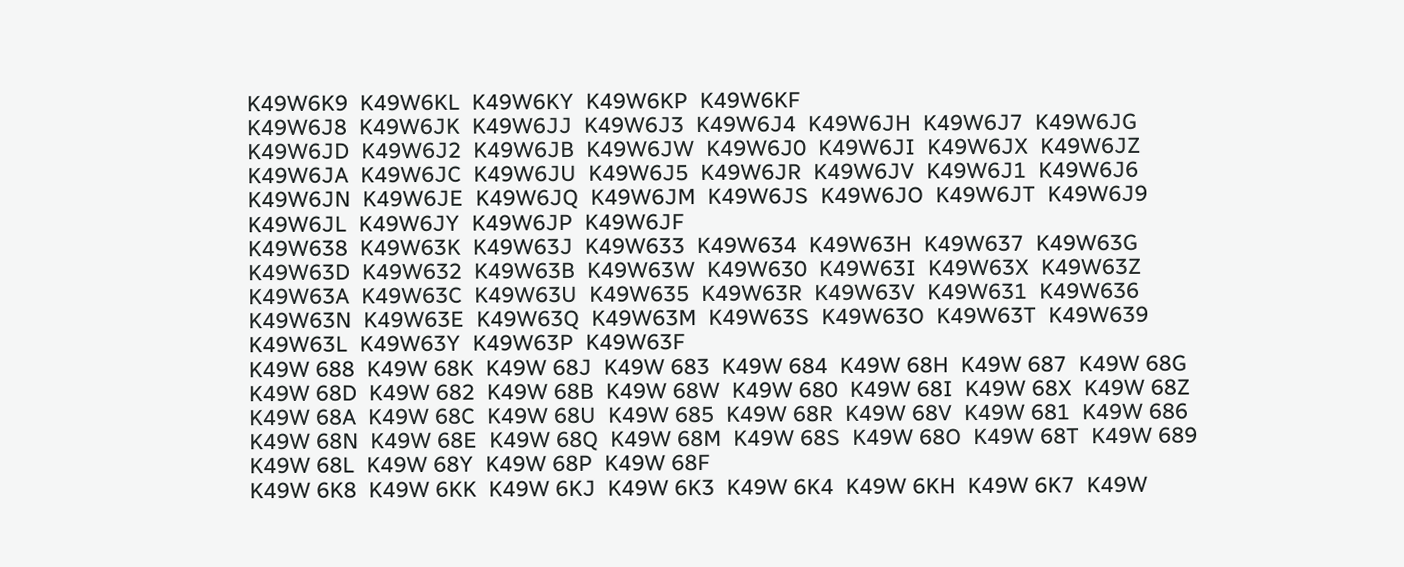K49W6K9  K49W6KL  K49W6KY  K49W6KP  K49W6KF
K49W6J8  K49W6JK  K49W6JJ  K49W6J3  K49W6J4  K49W6JH  K49W6J7  K49W6JG  K49W6JD  K49W6J2  K49W6JB  K49W6JW  K49W6J0  K49W6JI  K49W6JX  K49W6JZ  K49W6JA  K49W6JC  K49W6JU  K49W6J5  K49W6JR  K49W6JV  K49W6J1  K49W6J6  K49W6JN  K49W6JE  K49W6JQ  K49W6JM  K49W6JS  K49W6JO  K49W6JT  K49W6J9  K49W6JL  K49W6JY  K49W6JP  K49W6JF
K49W638  K49W63K  K49W63J  K49W633  K49W634  K49W63H  K49W637  K49W63G  K49W63D  K49W632  K49W63B  K49W63W  K49W630  K49W63I  K49W63X  K49W63Z  K49W63A  K49W63C  K49W63U  K49W635  K49W63R  K49W63V  K49W631  K49W636  K49W63N  K49W63E  K49W63Q  K49W63M  K49W63S  K49W63O  K49W63T  K49W639  K49W63L  K49W63Y  K49W63P  K49W63F
K49W 688  K49W 68K  K49W 68J  K49W 683  K49W 684  K49W 68H  K49W 687  K49W 68G  K49W 68D  K49W 682  K49W 68B  K49W 68W  K49W 680  K49W 68I  K49W 68X  K49W 68Z  K49W 68A  K49W 68C  K49W 68U  K49W 685  K49W 68R  K49W 68V  K49W 681  K49W 686  K49W 68N  K49W 68E  K49W 68Q  K49W 68M  K49W 68S  K49W 68O  K49W 68T  K49W 689  K49W 68L  K49W 68Y  K49W 68P  K49W 68F
K49W 6K8  K49W 6KK  K49W 6KJ  K49W 6K3  K49W 6K4  K49W 6KH  K49W 6K7  K49W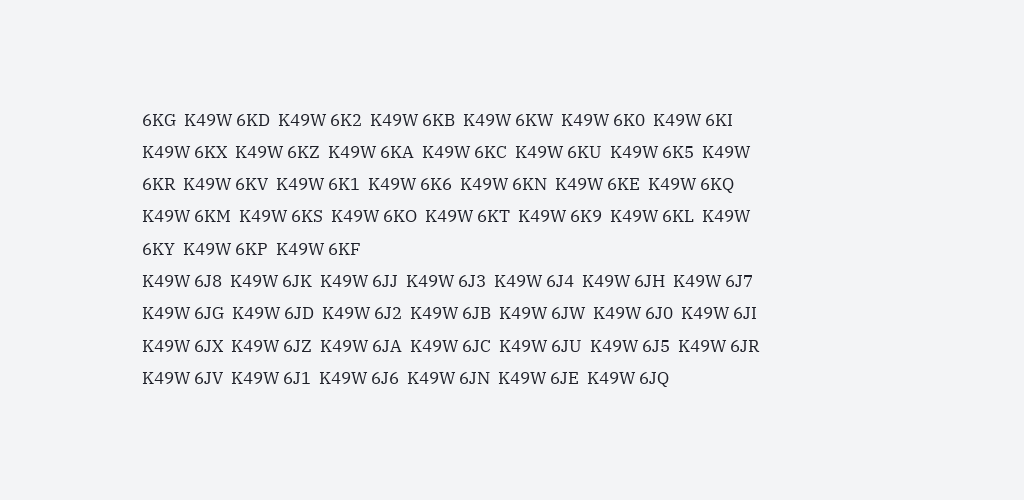6KG  K49W 6KD  K49W 6K2  K49W 6KB  K49W 6KW  K49W 6K0  K49W 6KI  K49W 6KX  K49W 6KZ  K49W 6KA  K49W 6KC  K49W 6KU  K49W 6K5  K49W 6KR  K49W 6KV  K49W 6K1  K49W 6K6  K49W 6KN  K49W 6KE  K49W 6KQ  K49W 6KM  K49W 6KS  K49W 6KO  K49W 6KT  K49W 6K9  K49W 6KL  K49W 6KY  K49W 6KP  K49W 6KF
K49W 6J8  K49W 6JK  K49W 6JJ  K49W 6J3  K49W 6J4  K49W 6JH  K49W 6J7  K49W 6JG  K49W 6JD  K49W 6J2  K49W 6JB  K49W 6JW  K49W 6J0  K49W 6JI  K49W 6JX  K49W 6JZ  K49W 6JA  K49W 6JC  K49W 6JU  K49W 6J5  K49W 6JR  K49W 6JV  K49W 6J1  K49W 6J6  K49W 6JN  K49W 6JE  K49W 6JQ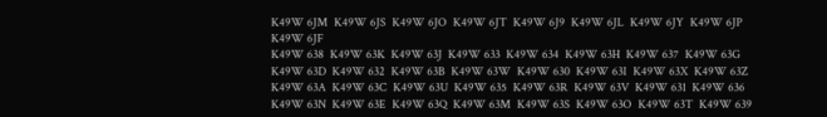K49W 6JM  K49W 6JS  K49W 6JO  K49W 6JT  K49W 6J9  K49W 6JL  K49W 6JY  K49W 6JP  K49W 6JF
K49W 638  K49W 63K  K49W 63J  K49W 633  K49W 634  K49W 63H  K49W 637  K49W 63G  K49W 63D  K49W 632  K49W 63B  K49W 63W  K49W 630  K49W 63I  K49W 63X  K49W 63Z  K49W 63A  K49W 63C  K49W 63U  K49W 635  K49W 63R  K49W 63V  K49W 631  K49W 636  K49W 63N  K49W 63E  K49W 63Q  K49W 63M  K49W 63S  K49W 63O  K49W 63T  K49W 639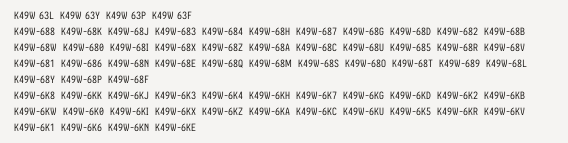K49W 63L  K49W 63Y  K49W 63P  K49W 63F
K49W-688  K49W-68K  K49W-68J  K49W-683  K49W-684  K49W-68H  K49W-687  K49W-68G  K49W-68D  K49W-682  K49W-68B  K49W-68W  K49W-680  K49W-68I  K49W-68X  K49W-68Z  K49W-68A  K49W-68C  K49W-68U  K49W-685  K49W-68R  K49W-68V  K49W-681  K49W-686  K49W-68N  K49W-68E  K49W-68Q  K49W-68M  K49W-68S  K49W-68O  K49W-68T  K49W-689  K49W-68L  K49W-68Y  K49W-68P  K49W-68F
K49W-6K8  K49W-6KK  K49W-6KJ  K49W-6K3  K49W-6K4  K49W-6KH  K49W-6K7  K49W-6KG  K49W-6KD  K49W-6K2  K49W-6KB  K49W-6KW  K49W-6K0  K49W-6KI  K49W-6KX  K49W-6KZ  K49W-6KA  K49W-6KC  K49W-6KU  K49W-6K5  K49W-6KR  K49W-6KV  K49W-6K1  K49W-6K6  K49W-6KN  K49W-6KE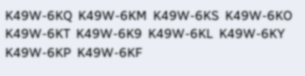K49W-6KQ  K49W-6KM  K49W-6KS  K49W-6KO  K49W-6KT  K49W-6K9  K49W-6KL  K49W-6KY  K49W-6KP  K49W-6KF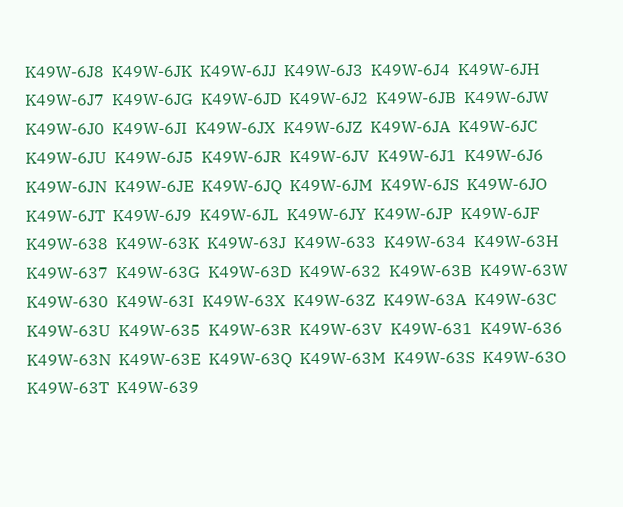K49W-6J8  K49W-6JK  K49W-6JJ  K49W-6J3  K49W-6J4  K49W-6JH  K49W-6J7  K49W-6JG  K49W-6JD  K49W-6J2  K49W-6JB  K49W-6JW  K49W-6J0  K49W-6JI  K49W-6JX  K49W-6JZ  K49W-6JA  K49W-6JC  K49W-6JU  K49W-6J5  K49W-6JR  K49W-6JV  K49W-6J1  K49W-6J6  K49W-6JN  K49W-6JE  K49W-6JQ  K49W-6JM  K49W-6JS  K49W-6JO  K49W-6JT  K49W-6J9  K49W-6JL  K49W-6JY  K49W-6JP  K49W-6JF
K49W-638  K49W-63K  K49W-63J  K49W-633  K49W-634  K49W-63H  K49W-637  K49W-63G  K49W-63D  K49W-632  K49W-63B  K49W-63W  K49W-630  K49W-63I  K49W-63X  K49W-63Z  K49W-63A  K49W-63C  K49W-63U  K49W-635  K49W-63R  K49W-63V  K49W-631  K49W-636  K49W-63N  K49W-63E  K49W-63Q  K49W-63M  K49W-63S  K49W-63O  K49W-63T  K49W-639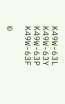K49W-63L  K49W-63Y  K49W-63P  K49W-63F

©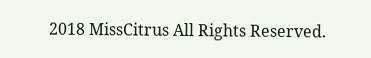2018 MissCitrus All Rights Reserved.